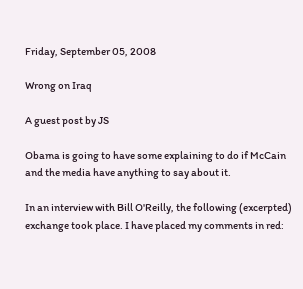Friday, September 05, 2008

Wrong on Iraq

A guest post by JS

Obama is going to have some explaining to do if McCain and the media have anything to say about it.

In an interview with Bill O'Reilly, the following (excerpted) exchange took place. I have placed my comments in red: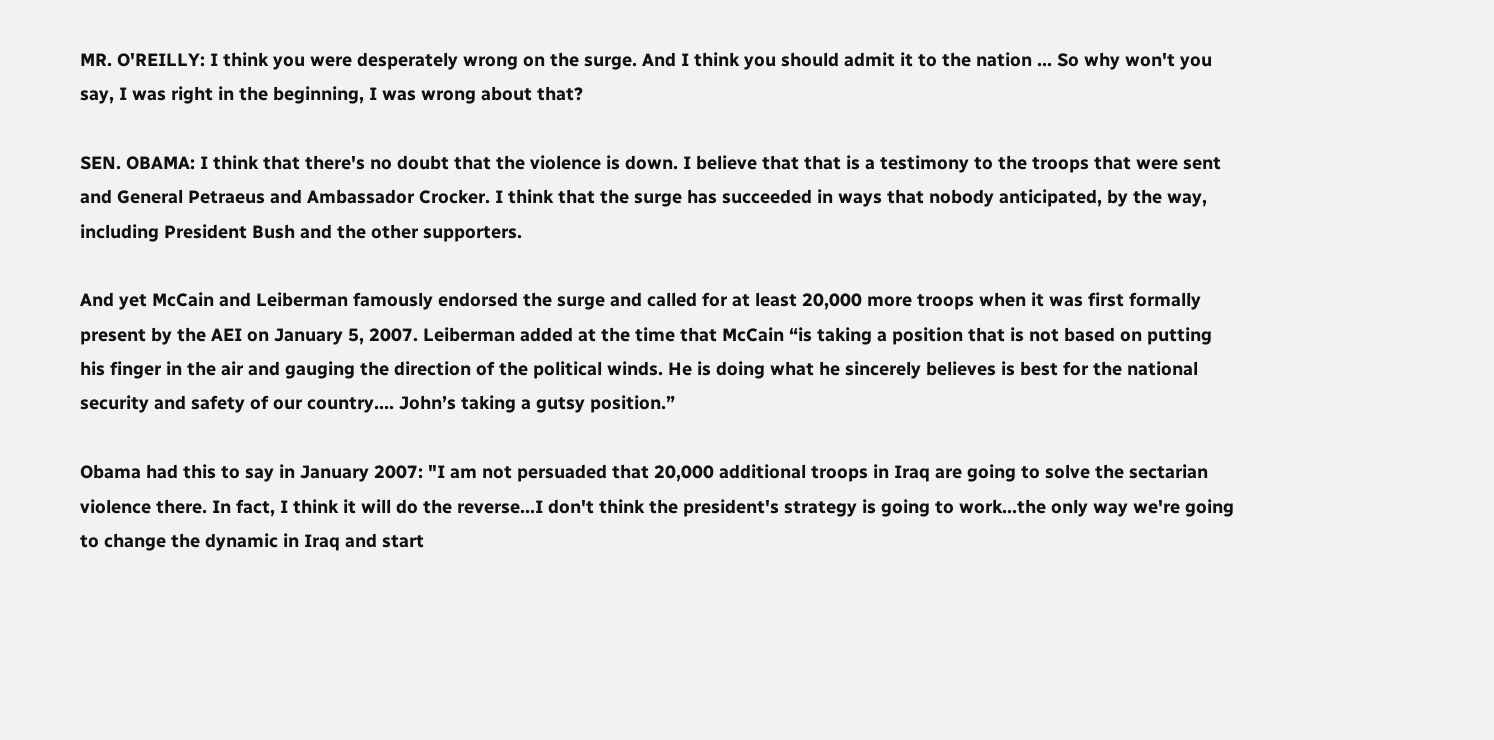MR. O'REILLY: I think you were desperately wrong on the surge. And I think you should admit it to the nation ... So why won't you say, I was right in the beginning, I was wrong about that?

SEN. OBAMA: I think that there's no doubt that the violence is down. I believe that that is a testimony to the troops that were sent and General Petraeus and Ambassador Crocker. I think that the surge has succeeded in ways that nobody anticipated, by the way, including President Bush and the other supporters.

And yet McCain and Leiberman famously endorsed the surge and called for at least 20,000 more troops when it was first formally present by the AEI on January 5, 2007. Leiberman added at the time that McCain “is taking a position that is not based on putting his finger in the air and gauging the direction of the political winds. He is doing what he sincerely believes is best for the national security and safety of our country…. John’s taking a gutsy position.”

Obama had this to say in January 2007: "I am not persuaded that 20,000 additional troops in Iraq are going to solve the sectarian violence there. In fact, I think it will do the reverse...I don't think the president's strategy is going to work...the only way we're going to change the dynamic in Iraq and start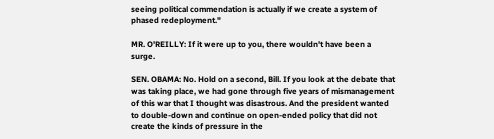seeing political commendation is actually if we create a system of phased redeployment."

MR. O'REILLY: If it were up to you, there wouldn't have been a surge.

SEN. OBAMA: No. Hold on a second, Bill. If you look at the debate that was taking place, we had gone through five years of mismanagement of this war that I thought was disastrous. And the president wanted to double-down and continue on open-ended policy that did not create the kinds of pressure in the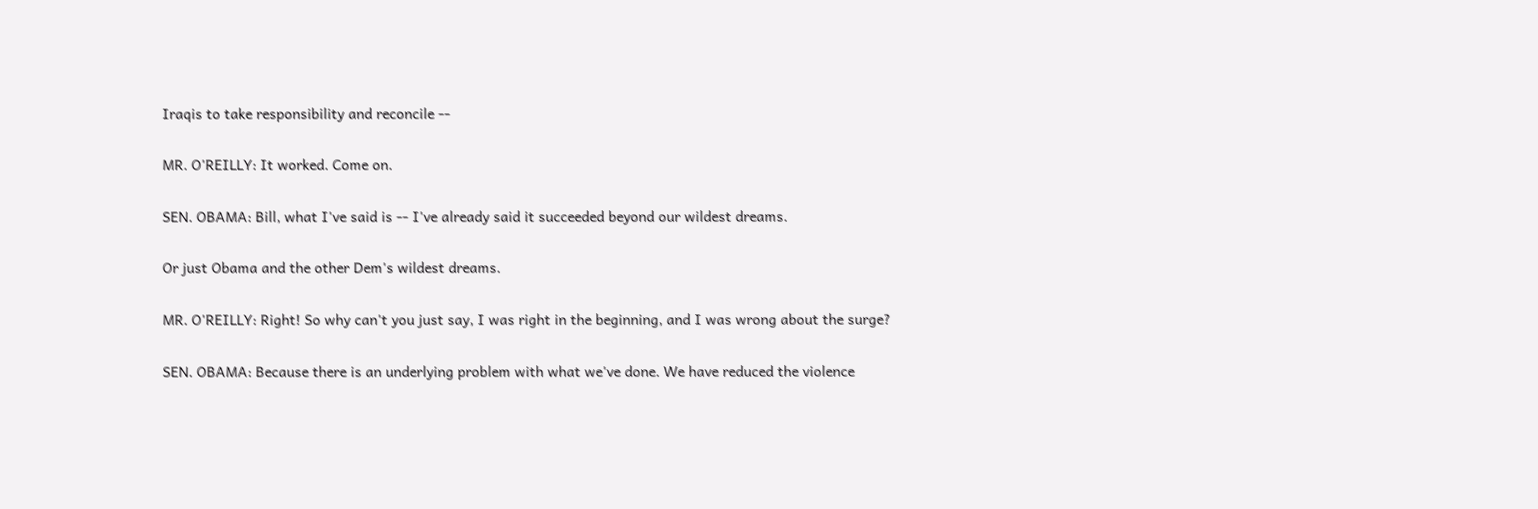Iraqis to take responsibility and reconcile --

MR. O'REILLY: It worked. Come on.

SEN. OBAMA: Bill, what I've said is -- I've already said it succeeded beyond our wildest dreams.

Or just Obama and the other Dem's wildest dreams.

MR. O'REILLY: Right! So why can't you just say, I was right in the beginning, and I was wrong about the surge?

SEN. OBAMA: Because there is an underlying problem with what we've done. We have reduced the violence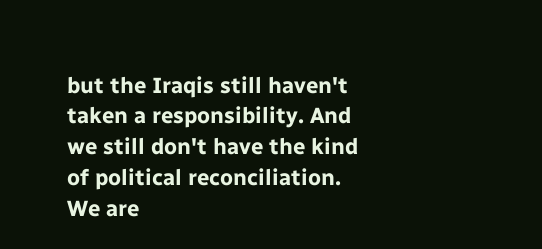but the Iraqis still haven't taken a responsibility. And we still don't have the kind of political reconciliation. We are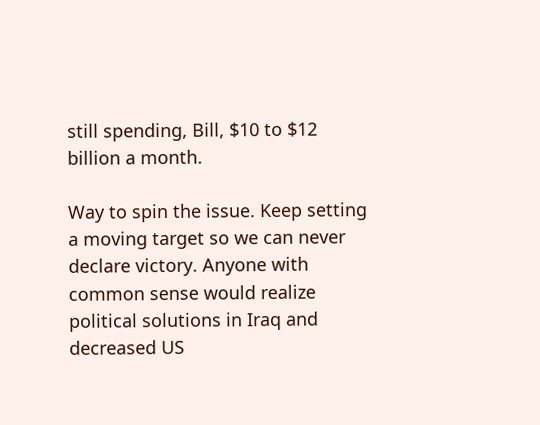still spending, Bill, $10 to $12 billion a month.

Way to spin the issue. Keep setting a moving target so we can never declare victory. Anyone with common sense would realize political solutions in Iraq and decreased US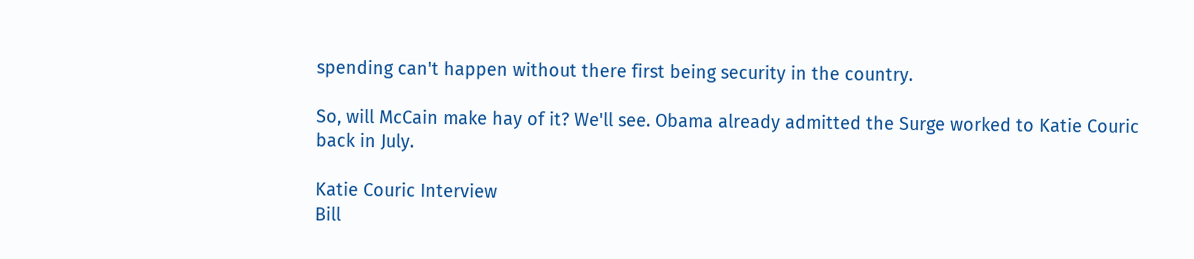spending can't happen without there first being security in the country.

So, will McCain make hay of it? We'll see. Obama already admitted the Surge worked to Katie Couric back in July.

Katie Couric Interview
Bill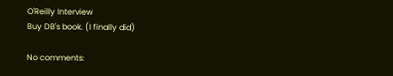O'Reilly Interview
Buy DB's book. (I finally did)

No comments: